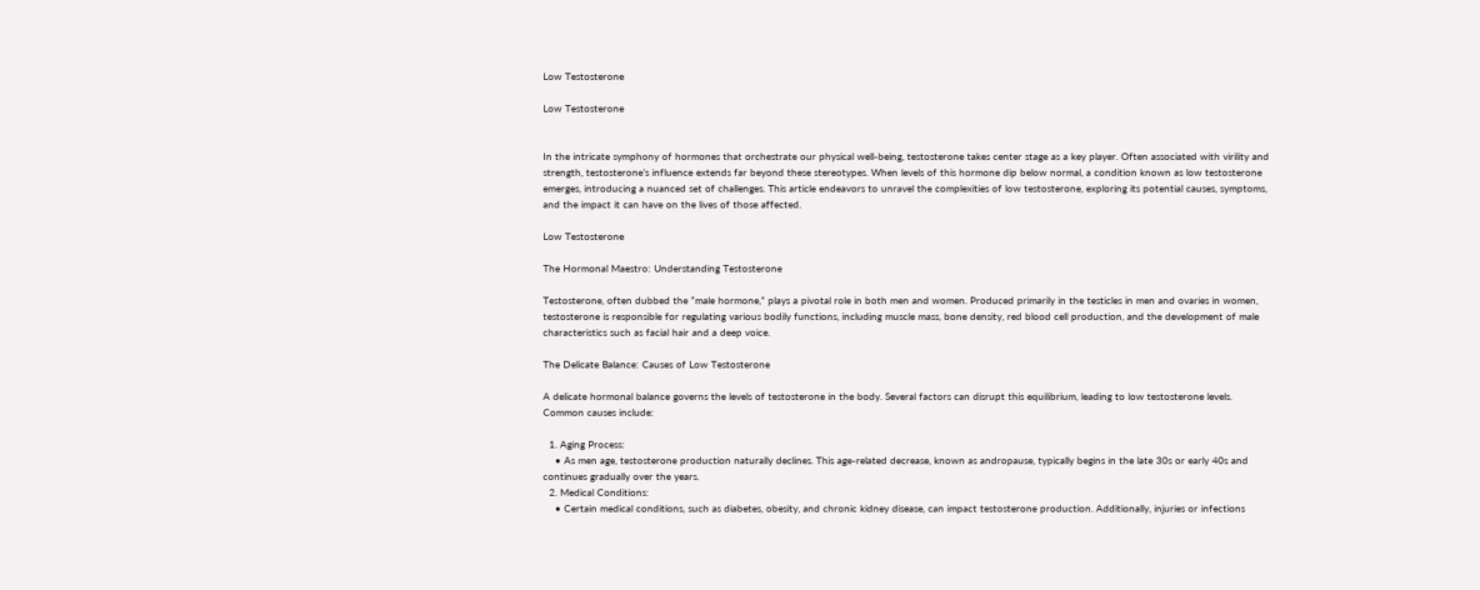Low Testosterone

Low Testosterone


In the intricate symphony of hormones that orchestrate our physical well-being, testosterone takes center stage as a key player. Often associated with virility and strength, testosterone’s influence extends far beyond these stereotypes. When levels of this hormone dip below normal, a condition known as low testosterone emerges, introducing a nuanced set of challenges. This article endeavors to unravel the complexities of low testosterone, exploring its potential causes, symptoms, and the impact it can have on the lives of those affected.

Low Testosterone

The Hormonal Maestro: Understanding Testosterone

Testosterone, often dubbed the “male hormone,” plays a pivotal role in both men and women. Produced primarily in the testicles in men and ovaries in women, testosterone is responsible for regulating various bodily functions, including muscle mass, bone density, red blood cell production, and the development of male characteristics such as facial hair and a deep voice.

The Delicate Balance: Causes of Low Testosterone

A delicate hormonal balance governs the levels of testosterone in the body. Several factors can disrupt this equilibrium, leading to low testosterone levels. Common causes include:

  1. Aging Process:
    • As men age, testosterone production naturally declines. This age-related decrease, known as andropause, typically begins in the late 30s or early 40s and continues gradually over the years.
  2. Medical Conditions:
    • Certain medical conditions, such as diabetes, obesity, and chronic kidney disease, can impact testosterone production. Additionally, injuries or infections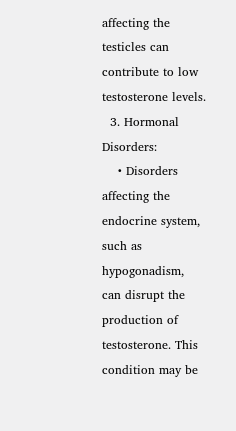affecting the testicles can contribute to low testosterone levels.
  3. Hormonal Disorders:
    • Disorders affecting the endocrine system, such as hypogonadism, can disrupt the production of testosterone. This condition may be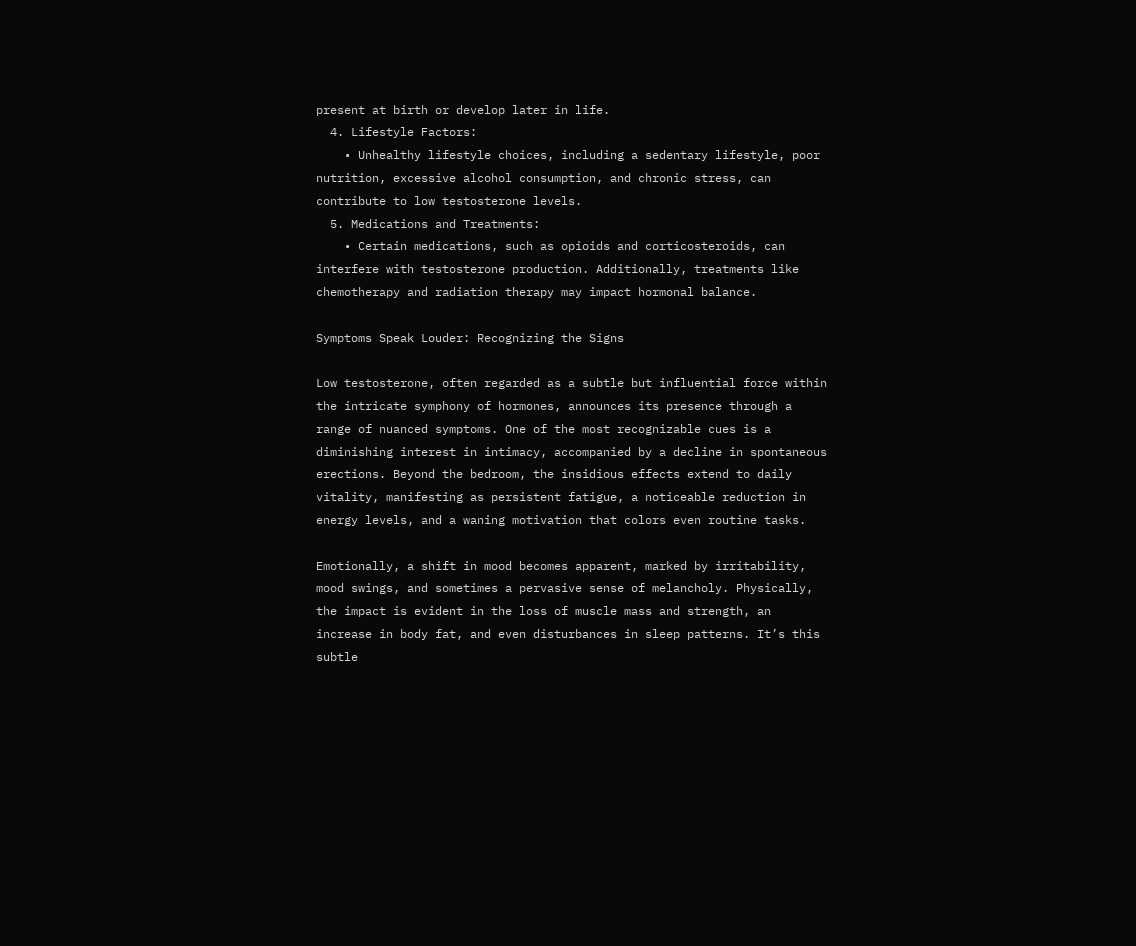present at birth or develop later in life.
  4. Lifestyle Factors:
    • Unhealthy lifestyle choices, including a sedentary lifestyle, poor nutrition, excessive alcohol consumption, and chronic stress, can contribute to low testosterone levels.
  5. Medications and Treatments:
    • Certain medications, such as opioids and corticosteroids, can interfere with testosterone production. Additionally, treatments like chemotherapy and radiation therapy may impact hormonal balance.

Symptoms Speak Louder: Recognizing the Signs

Low testosterone, often regarded as a subtle but influential force within the intricate symphony of hormones, announces its presence through a range of nuanced symptoms. One of the most recognizable cues is a diminishing interest in intimacy, accompanied by a decline in spontaneous erections. Beyond the bedroom, the insidious effects extend to daily vitality, manifesting as persistent fatigue, a noticeable reduction in energy levels, and a waning motivation that colors even routine tasks.

Emotionally, a shift in mood becomes apparent, marked by irritability, mood swings, and sometimes a pervasive sense of melancholy. Physically, the impact is evident in the loss of muscle mass and strength, an increase in body fat, and even disturbances in sleep patterns. It’s this subtle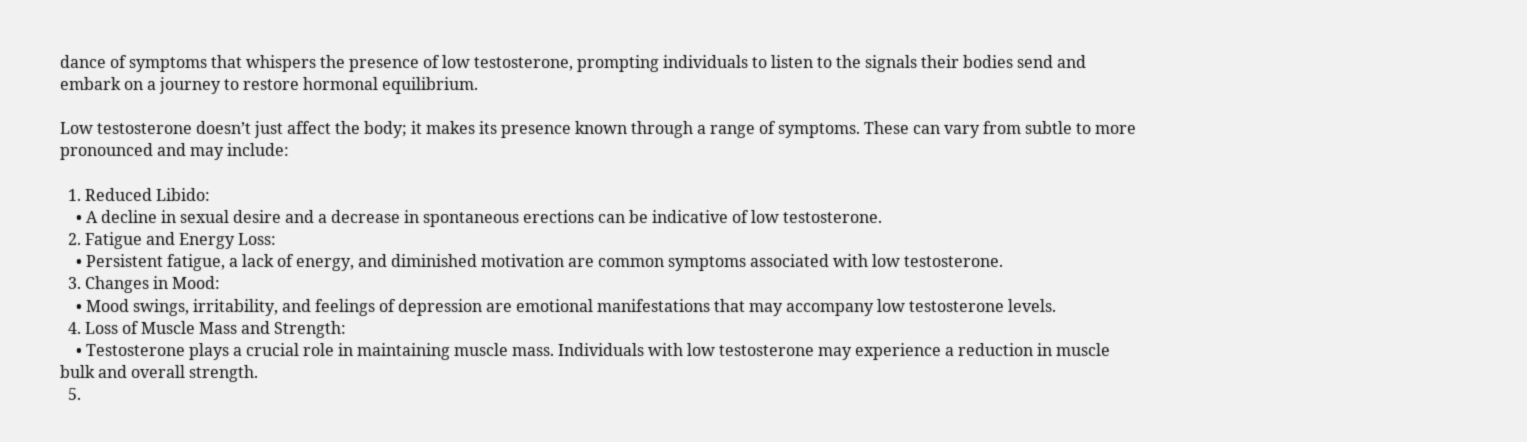dance of symptoms that whispers the presence of low testosterone, prompting individuals to listen to the signals their bodies send and embark on a journey to restore hormonal equilibrium.

Low testosterone doesn’t just affect the body; it makes its presence known through a range of symptoms. These can vary from subtle to more pronounced and may include:

  1. Reduced Libido:
    • A decline in sexual desire and a decrease in spontaneous erections can be indicative of low testosterone.
  2. Fatigue and Energy Loss:
    • Persistent fatigue, a lack of energy, and diminished motivation are common symptoms associated with low testosterone.
  3. Changes in Mood:
    • Mood swings, irritability, and feelings of depression are emotional manifestations that may accompany low testosterone levels.
  4. Loss of Muscle Mass and Strength:
    • Testosterone plays a crucial role in maintaining muscle mass. Individuals with low testosterone may experience a reduction in muscle bulk and overall strength.
  5.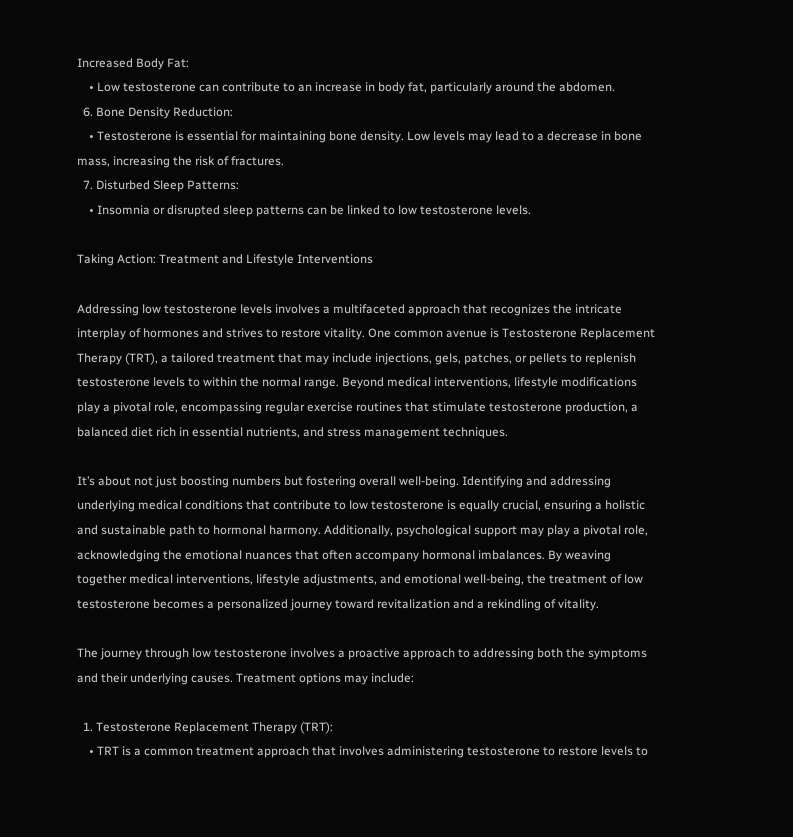Increased Body Fat:
    • Low testosterone can contribute to an increase in body fat, particularly around the abdomen.
  6. Bone Density Reduction:
    • Testosterone is essential for maintaining bone density. Low levels may lead to a decrease in bone mass, increasing the risk of fractures.
  7. Disturbed Sleep Patterns:
    • Insomnia or disrupted sleep patterns can be linked to low testosterone levels.

Taking Action: Treatment and Lifestyle Interventions

Addressing low testosterone levels involves a multifaceted approach that recognizes the intricate interplay of hormones and strives to restore vitality. One common avenue is Testosterone Replacement Therapy (TRT), a tailored treatment that may include injections, gels, patches, or pellets to replenish testosterone levels to within the normal range. Beyond medical interventions, lifestyle modifications play a pivotal role, encompassing regular exercise routines that stimulate testosterone production, a balanced diet rich in essential nutrients, and stress management techniques.

It’s about not just boosting numbers but fostering overall well-being. Identifying and addressing underlying medical conditions that contribute to low testosterone is equally crucial, ensuring a holistic and sustainable path to hormonal harmony. Additionally, psychological support may play a pivotal role, acknowledging the emotional nuances that often accompany hormonal imbalances. By weaving together medical interventions, lifestyle adjustments, and emotional well-being, the treatment of low testosterone becomes a personalized journey toward revitalization and a rekindling of vitality.

The journey through low testosterone involves a proactive approach to addressing both the symptoms and their underlying causes. Treatment options may include:

  1. Testosterone Replacement Therapy (TRT):
    • TRT is a common treatment approach that involves administering testosterone to restore levels to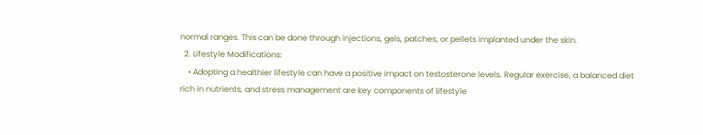normal ranges. This can be done through injections, gels, patches, or pellets implanted under the skin.
  2. Lifestyle Modifications:
    • Adopting a healthier lifestyle can have a positive impact on testosterone levels. Regular exercise, a balanced diet rich in nutrients, and stress management are key components of lifestyle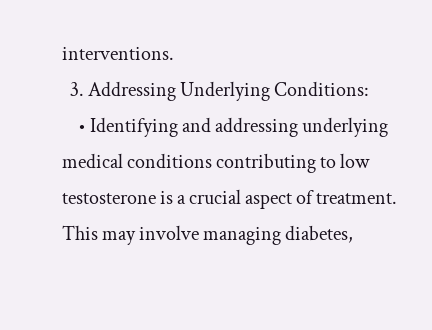interventions.
  3. Addressing Underlying Conditions:
    • Identifying and addressing underlying medical conditions contributing to low testosterone is a crucial aspect of treatment. This may involve managing diabetes,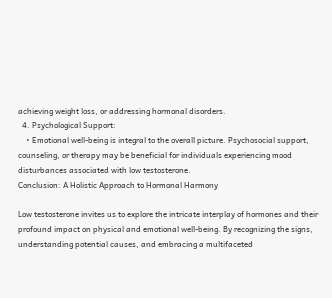achieving weight loss, or addressing hormonal disorders.
  4. Psychological Support:
    • Emotional well-being is integral to the overall picture. Psychosocial support, counseling, or therapy may be beneficial for individuals experiencing mood disturbances associated with low testosterone.
Conclusion: A Holistic Approach to Hormonal Harmony

Low testosterone invites us to explore the intricate interplay of hormones and their profound impact on physical and emotional well-being. By recognizing the signs, understanding potential causes, and embracing a multifaceted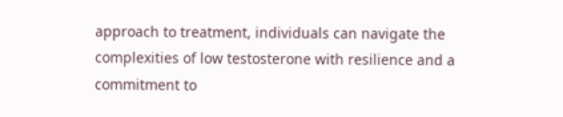approach to treatment, individuals can navigate the complexities of low testosterone with resilience and a commitment to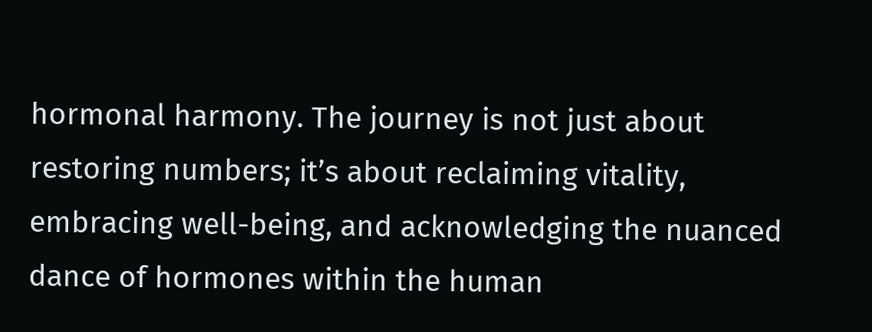hormonal harmony. The journey is not just about restoring numbers; it’s about reclaiming vitality, embracing well-being, and acknowledging the nuanced dance of hormones within the human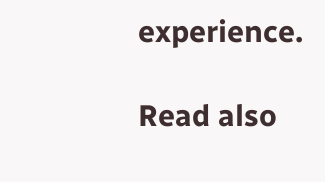experience.

Read also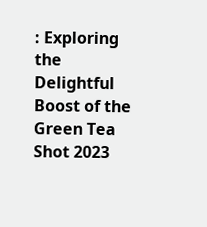: Exploring the Delightful Boost of the Green Tea Shot 2023